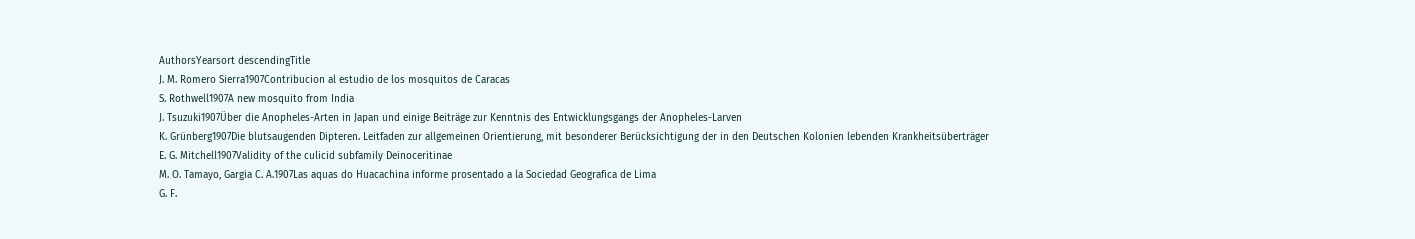AuthorsYearsort descendingTitle
J. M. Romero Sierra1907Contribucion al estudio de los mosquitos de Caracas
S. Rothwell1907A new mosquito from India
J. Tsuzuki1907Über die Anopheles-Arten in Japan und einige Beiträge zur Kenntnis des Entwicklungsgangs der Anopheles-Larven
K. Grünberg1907Die blutsaugenden Dipteren. Leitfaden zur allgemeinen Orientierung, mit besonderer Berücksichtigung der in den Deutschen Kolonien lebenden Krankheitsüberträger
E. G. Mitchell1907Validity of the culicid subfamily Deinoceritinae
M. O. Tamayo, Gargia C. A.1907Las aquas do Huacachina informe prosentado a la Sociedad Geografica de Lima
G. F.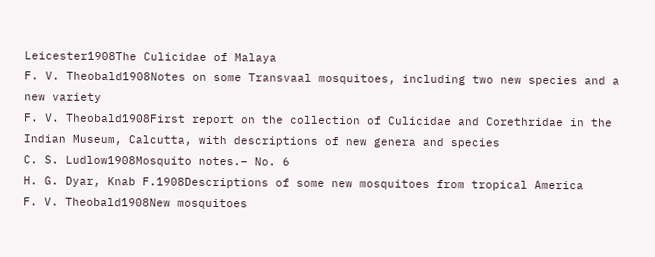Leicester1908The Culicidae of Malaya
F. V. Theobald1908Notes on some Transvaal mosquitoes, including two new species and a new variety
F. V. Theobald1908First report on the collection of Culicidae and Corethridae in the Indian Museum, Calcutta, with descriptions of new genera and species
C. S. Ludlow1908Mosquito notes.– No. 6
H. G. Dyar, Knab F.1908Descriptions of some new mosquitoes from tropical America
F. V. Theobald1908New mosquitoes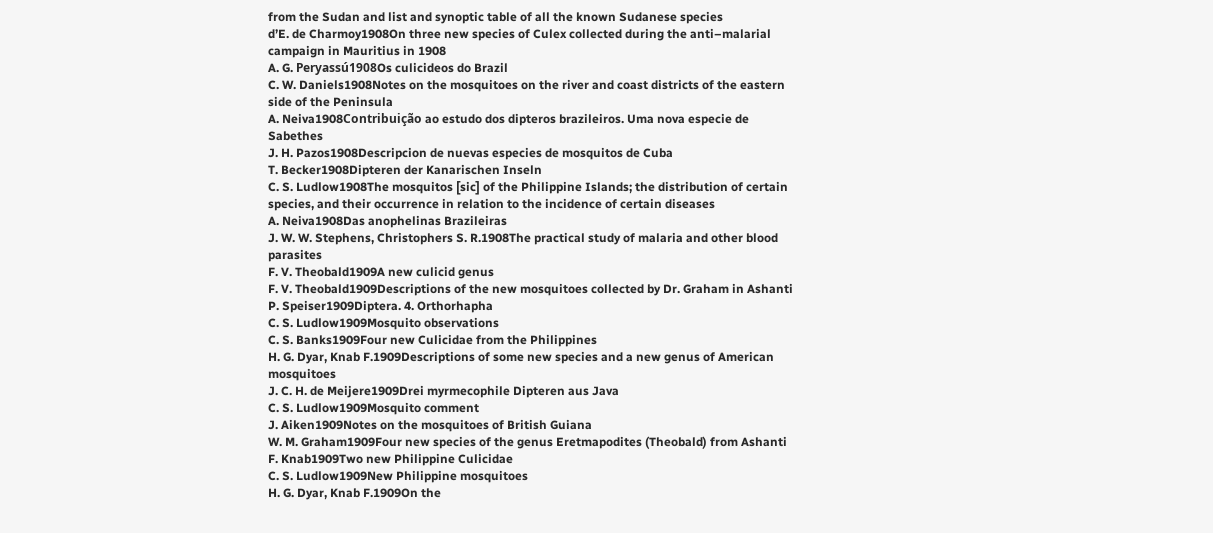from the Sudan and list and synoptic table of all the known Sudanese species
d’E. de Charmoy1908On three new species of Culex collected during the anti–malarial campaign in Mauritius in 1908
A. G. Peryassú1908Os culicideos do Brazil
C. W. Daniels1908Notes on the mosquitoes on the river and coast districts of the eastern side of the Peninsula
A. Neiva1908Contribuição ao estudo dos dipteros brazileiros. Uma nova especie de Sabethes
J. H. Pazos1908Descripcion de nuevas especies de mosquitos de Cuba
T. Becker1908Dipteren der Kanarischen Inseln
C. S. Ludlow1908The mosquitos [sic] of the Philippine Islands; the distribution of certain species, and their occurrence in relation to the incidence of certain diseases
A. Neiva1908Das anophelinas Brazileiras
J. W. W. Stephens, Christophers S. R.1908The practical study of malaria and other blood parasites
F. V. Theobald1909A new culicid genus
F. V. Theobald1909Descriptions of the new mosquitoes collected by Dr. Graham in Ashanti
P. Speiser1909Diptera. 4. Orthorhapha
C. S. Ludlow1909Mosquito observations
C. S. Banks1909Four new Culicidae from the Philippines
H. G. Dyar, Knab F.1909Descriptions of some new species and a new genus of American mosquitoes
J. C. H. de Meijere1909Drei myrmecophile Dipteren aus Java
C. S. Ludlow1909Mosquito comment
J. Aiken1909Notes on the mosquitoes of British Guiana
W. M. Graham1909Four new species of the genus Eretmapodites (Theobald) from Ashanti
F. Knab1909Two new Philippine Culicidae
C. S. Ludlow1909New Philippine mosquitoes
H. G. Dyar, Knab F.1909On the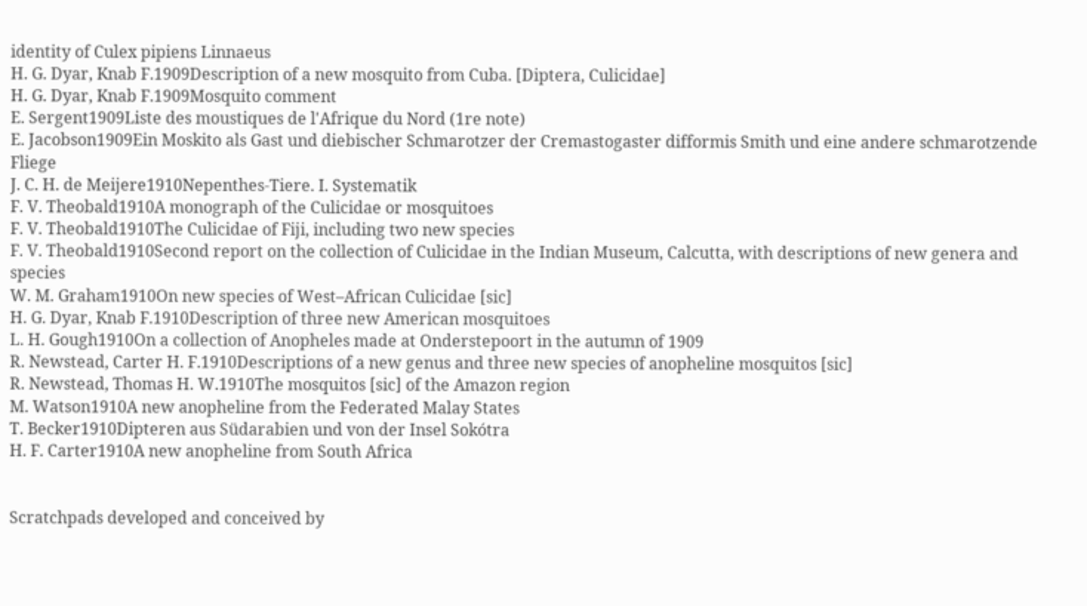identity of Culex pipiens Linnaeus
H. G. Dyar, Knab F.1909Description of a new mosquito from Cuba. [Diptera, Culicidae]
H. G. Dyar, Knab F.1909Mosquito comment
E. Sergent1909Liste des moustiques de l'Afrique du Nord (1re note)
E. Jacobson1909Ein Moskito als Gast und diebischer Schmarotzer der Cremastogaster difformis Smith und eine andere schmarotzende Fliege
J. C. H. de Meijere1910Nepenthes-Tiere. I. Systematik
F. V. Theobald1910A monograph of the Culicidae or mosquitoes
F. V. Theobald1910The Culicidae of Fiji, including two new species
F. V. Theobald1910Second report on the collection of Culicidae in the Indian Museum, Calcutta, with descriptions of new genera and species
W. M. Graham1910On new species of West–African Culicidae [sic]
H. G. Dyar, Knab F.1910Description of three new American mosquitoes
L. H. Gough1910On a collection of Anopheles made at Onderstepoort in the autumn of 1909
R. Newstead, Carter H. F.1910Descriptions of a new genus and three new species of anopheline mosquitos [sic]
R. Newstead, Thomas H. W.1910The mosquitos [sic] of the Amazon region
M. Watson1910A new anopheline from the Federated Malay States
T. Becker1910Dipteren aus Südarabien und von der Insel Sokótra
H. F. Carter1910A new anopheline from South Africa


Scratchpads developed and conceived by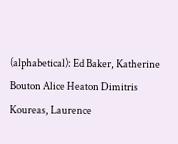(alphabetical): Ed Baker, Katherine Bouton Alice Heaton Dimitris Koureas, Laurence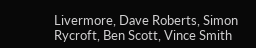Livermore, Dave Roberts, Simon Rycroft, Ben Scott, Vince Smith